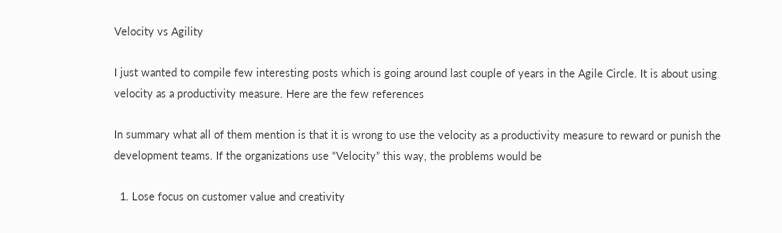Velocity vs Agility

I just wanted to compile few interesting posts which is going around last couple of years in the Agile Circle. It is about using velocity as a productivity measure. Here are the few references

In summary what all of them mention is that it is wrong to use the velocity as a productivity measure to reward or punish the development teams. If the organizations use “Velocity” this way, the problems would be

  1. Lose focus on customer value and creativity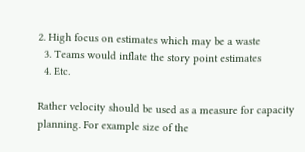2. High focus on estimates which may be a waste
  3. Teams would inflate the story point estimates
  4. Etc.

Rather velocity should be used as a measure for capacity planning. For example size of the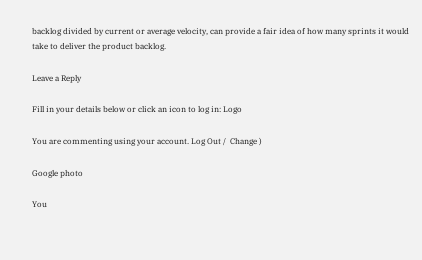backlog divided by current or average velocity, can provide a fair idea of how many sprints it would take to deliver the product backlog.

Leave a Reply

Fill in your details below or click an icon to log in: Logo

You are commenting using your account. Log Out /  Change )

Google photo

You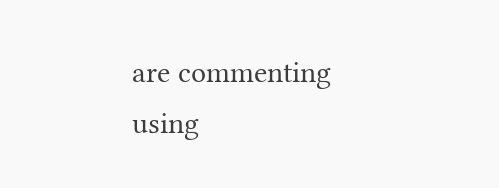are commenting using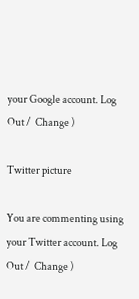your Google account. Log Out /  Change )

Twitter picture

You are commenting using your Twitter account. Log Out /  Change )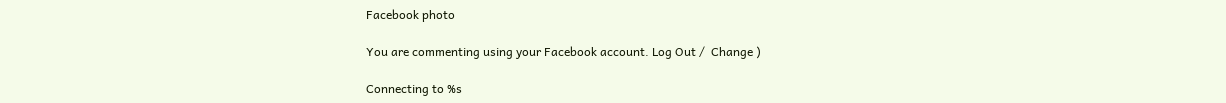Facebook photo

You are commenting using your Facebook account. Log Out /  Change )

Connecting to %s